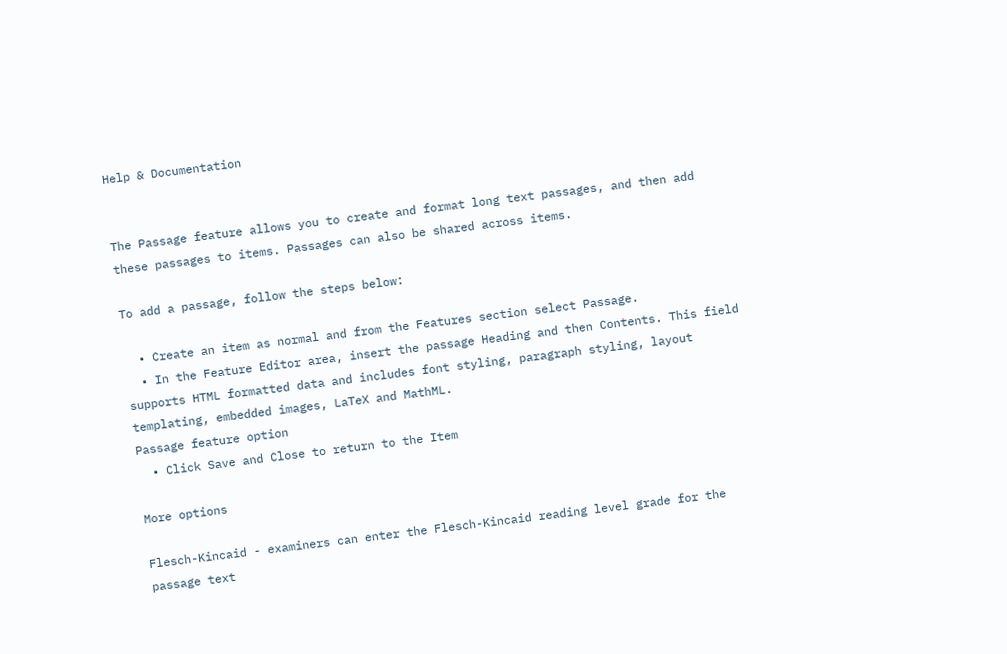Help & Documentation


The Passage feature allows you to create and format long text passages, and then add these passages to items. Passages can also be shared across items.

To add a passage, follow the steps below:

  • Create an item as normal and from the Features section select Passage.
  • In the Feature Editor area, insert the passage Heading and then Contents. This field supports HTML formatted data and includes font styling, paragraph styling, layout templating, embedded images, LaTeX and MathML.
Passage feature option
  • Click Save and Close to return to the Item

More options

Flesch-Kincaid - examiners can enter the Flesch-Kincaid reading level grade for the passage text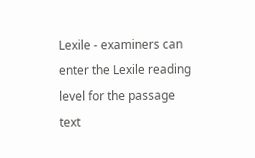Lexile - examiners can enter the Lexile reading level for the passage text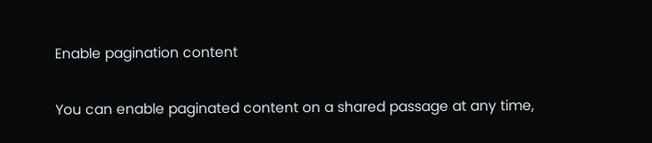Enable pagination content

You can enable paginated content on a shared passage at any time,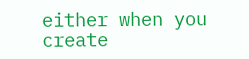either when you create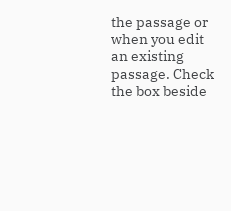the passage or when you edit an existing passage. Check the box beside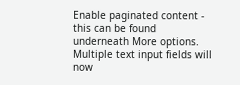Enable paginated content - this can be found underneath More options. Multiple text input fields will now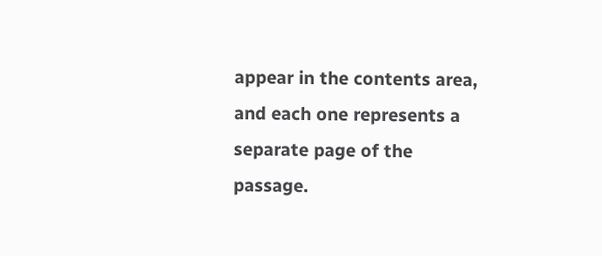appear in the contents area, and each one represents a separate page of the passage.